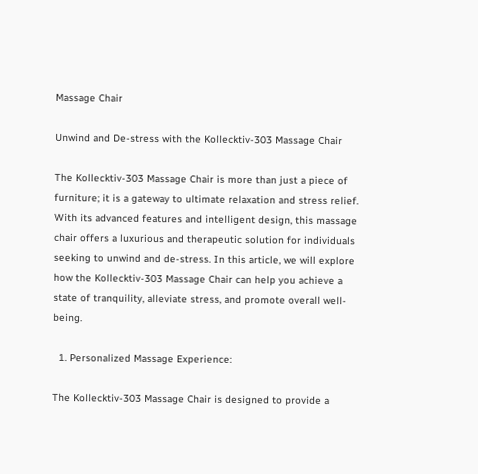Massage Chair

Unwind and De-stress with the Kollecktiv-303 Massage Chair

The Kollecktiv-303 Massage Chair is more than just a piece of furniture; it is a gateway to ultimate relaxation and stress relief. With its advanced features and intelligent design, this massage chair offers a luxurious and therapeutic solution for individuals seeking to unwind and de-stress. In this article, we will explore how the Kollecktiv-303 Massage Chair can help you achieve a state of tranquility, alleviate stress, and promote overall well-being.

  1. Personalized Massage Experience:

The Kollecktiv-303 Massage Chair is designed to provide a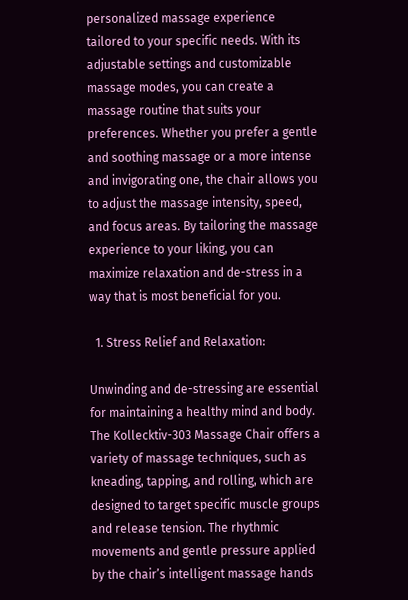personalized massage experience tailored to your specific needs. With its adjustable settings and customizable massage modes, you can create a massage routine that suits your preferences. Whether you prefer a gentle and soothing massage or a more intense and invigorating one, the chair allows you to adjust the massage intensity, speed, and focus areas. By tailoring the massage experience to your liking, you can maximize relaxation and de-stress in a way that is most beneficial for you.

  1. Stress Relief and Relaxation:

Unwinding and de-stressing are essential for maintaining a healthy mind and body. The Kollecktiv-303 Massage Chair offers a variety of massage techniques, such as kneading, tapping, and rolling, which are designed to target specific muscle groups and release tension. The rhythmic movements and gentle pressure applied by the chair’s intelligent massage hands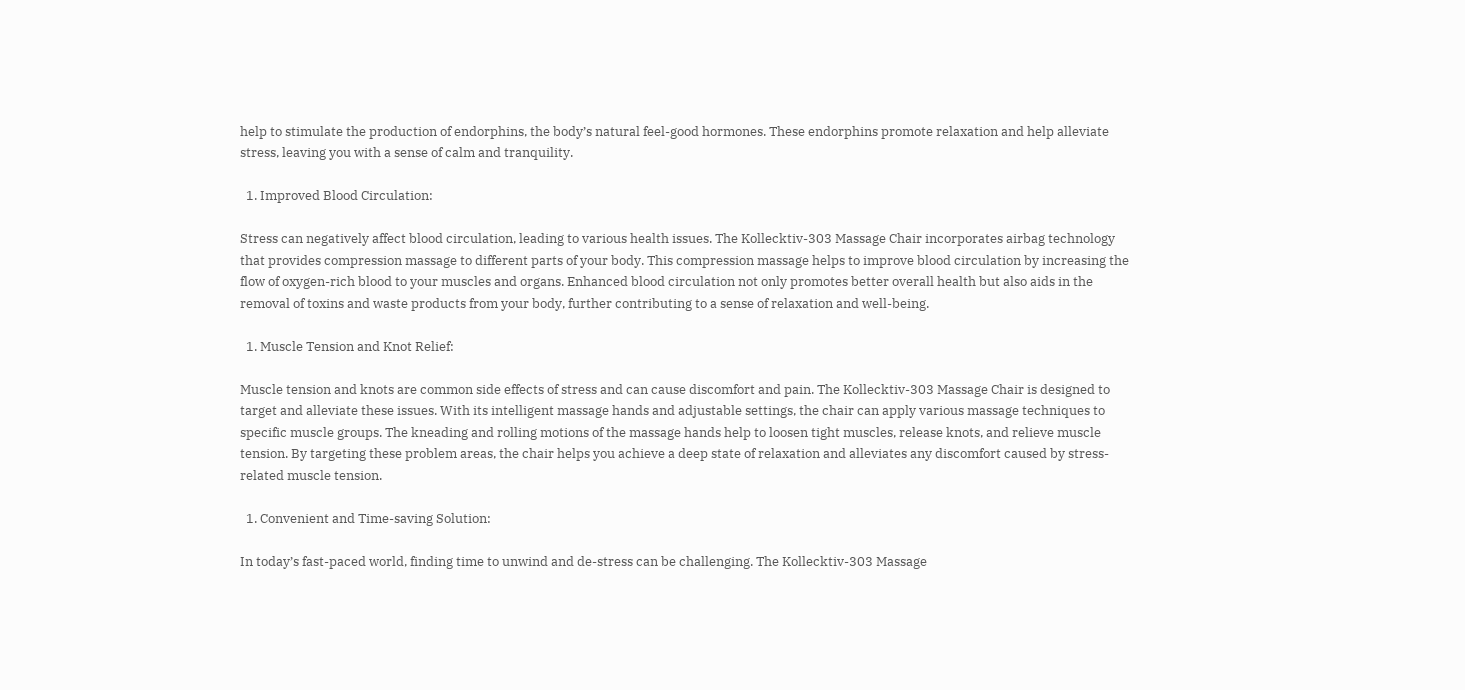help to stimulate the production of endorphins, the body’s natural feel-good hormones. These endorphins promote relaxation and help alleviate stress, leaving you with a sense of calm and tranquility.

  1. Improved Blood Circulation:

Stress can negatively affect blood circulation, leading to various health issues. The Kollecktiv-303 Massage Chair incorporates airbag technology that provides compression massage to different parts of your body. This compression massage helps to improve blood circulation by increasing the flow of oxygen-rich blood to your muscles and organs. Enhanced blood circulation not only promotes better overall health but also aids in the removal of toxins and waste products from your body, further contributing to a sense of relaxation and well-being.

  1. Muscle Tension and Knot Relief:

Muscle tension and knots are common side effects of stress and can cause discomfort and pain. The Kollecktiv-303 Massage Chair is designed to target and alleviate these issues. With its intelligent massage hands and adjustable settings, the chair can apply various massage techniques to specific muscle groups. The kneading and rolling motions of the massage hands help to loosen tight muscles, release knots, and relieve muscle tension. By targeting these problem areas, the chair helps you achieve a deep state of relaxation and alleviates any discomfort caused by stress-related muscle tension.

  1. Convenient and Time-saving Solution:

In today’s fast-paced world, finding time to unwind and de-stress can be challenging. The Kollecktiv-303 Massage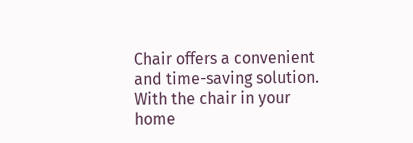Chair offers a convenient and time-saving solution. With the chair in your home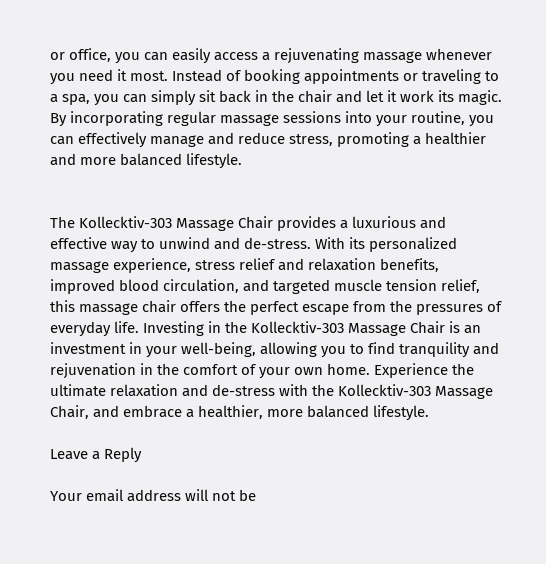or office, you can easily access a rejuvenating massage whenever you need it most. Instead of booking appointments or traveling to a spa, you can simply sit back in the chair and let it work its magic. By incorporating regular massage sessions into your routine, you can effectively manage and reduce stress, promoting a healthier and more balanced lifestyle.


The Kollecktiv-303 Massage Chair provides a luxurious and effective way to unwind and de-stress. With its personalized massage experience, stress relief and relaxation benefits, improved blood circulation, and targeted muscle tension relief, this massage chair offers the perfect escape from the pressures of everyday life. Investing in the Kollecktiv-303 Massage Chair is an investment in your well-being, allowing you to find tranquility and rejuvenation in the comfort of your own home. Experience the ultimate relaxation and de-stress with the Kollecktiv-303 Massage Chair, and embrace a healthier, more balanced lifestyle.

Leave a Reply

Your email address will not be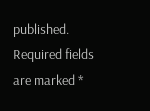published. Required fields are marked *